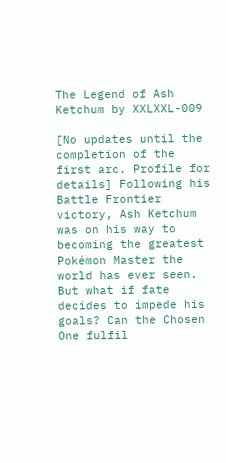The Legend of Ash Ketchum by XXLXXL-009

[No updates until the completion of the first arc. Profile for details] Following his Battle Frontier victory, Ash Ketchum was on his way to becoming the greatest Pokémon Master the world has ever seen. But what if fate decides to impede his goals? Can the Chosen One fulfil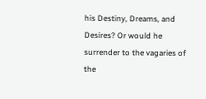his Destiny, Dreams, and Desires? Or would he surrender to the vagaries of the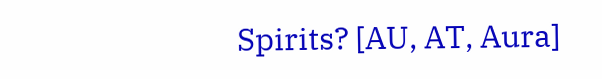Spirits? [AU, AT, Aura]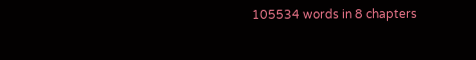105534 words in 8 chapters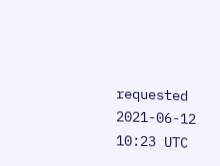requested 2021-06-12 10:23 UTC